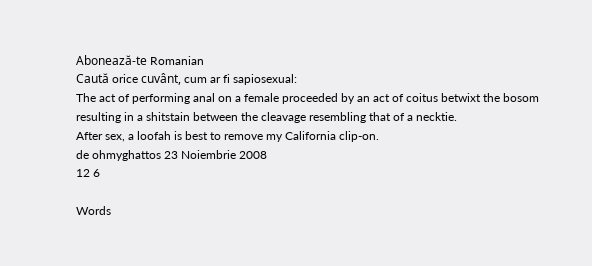Abonează-te Romanian
Caută orice cuvânt, cum ar fi sapiosexual:
The act of performing anal on a female proceeded by an act of coitus betwixt the bosom resulting in a shitstain between the cleavage resembling that of a necktie.
After sex, a loofah is best to remove my California clip-on.
de ohmyghattos 23 Noiembrie 2008
12 6

Words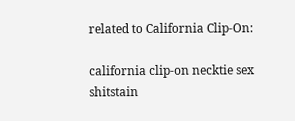related to California Clip-On:

california clip-on necktie sex shitstain